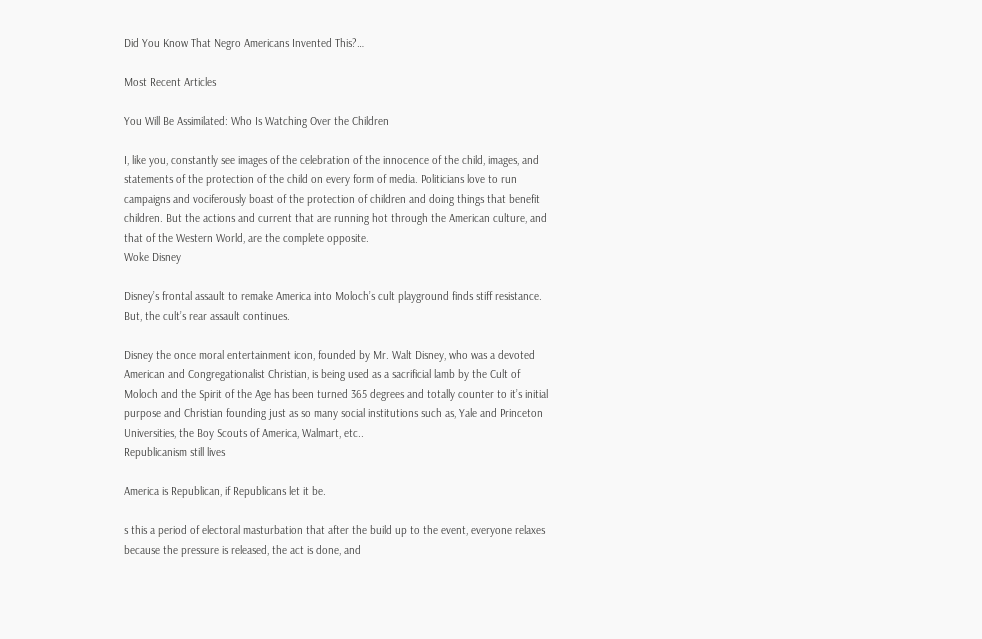Did You Know That Negro Americans Invented This?…

Most Recent Articles

You Will Be Assimilated: Who Is Watching Over the Children

I, like you, constantly see images of the celebration of the innocence of the child, images, and statements of the protection of the child on every form of media. Politicians love to run campaigns and vociferously boast of the protection of children and doing things that benefit children. But the actions and current that are running hot through the American culture, and that of the Western World, are the complete opposite.
Woke Disney

Disney’s frontal assault to remake America into Moloch’s cult playground finds stiff resistance. But, the cult’s rear assault continues.

Disney the once moral entertainment icon, founded by Mr. Walt Disney, who was a devoted American and Congregationalist Christian, is being used as a sacrificial lamb by the Cult of Moloch and the Spirit of the Age has been turned 365 degrees and totally counter to it’s initial purpose and Christian founding just as so many social institutions such as, Yale and Princeton Universities, the Boy Scouts of America, Walmart, etc..
Republicanism still lives

America is Republican, if Republicans let it be.

s this a period of electoral masturbation that after the build up to the event, everyone relaxes because the pressure is released, the act is done, and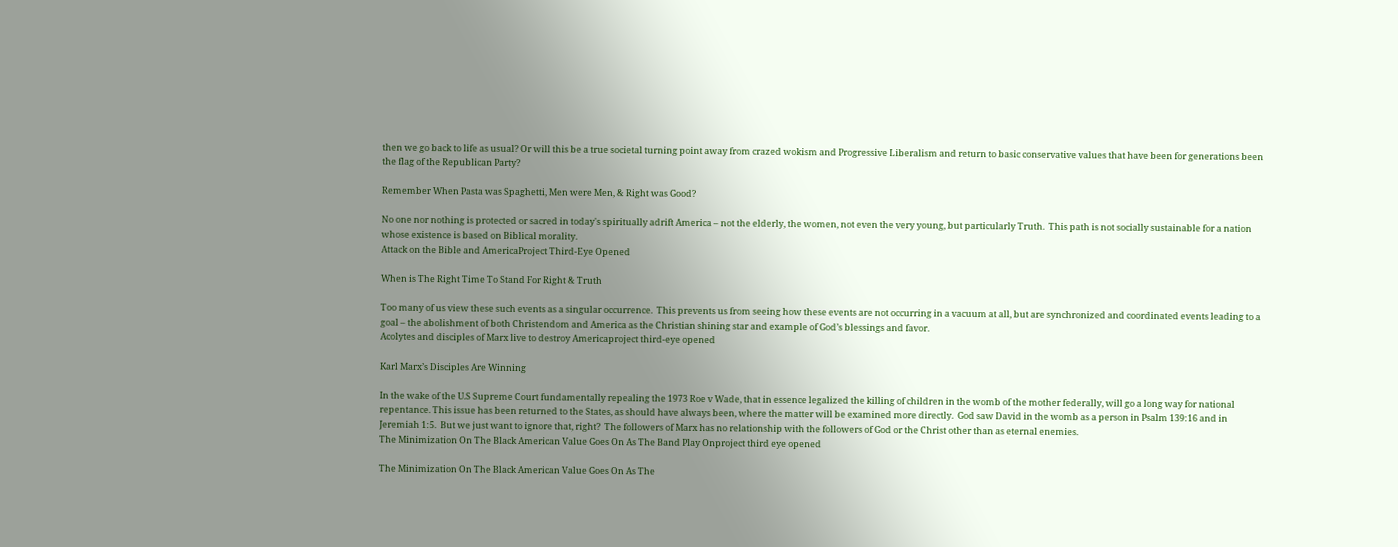then we go back to life as usual? Or will this be a true societal turning point away from crazed wokism and Progressive Liberalism and return to basic conservative values that have been for generations been the flag of the Republican Party?

Remember When Pasta was Spaghetti, Men were Men, & Right was Good?

No one nor nothing is protected or sacred in today's spiritually adrift America – not the elderly, the women, not even the very young, but particularly Truth.  This path is not socially sustainable for a nation whose existence is based on Biblical morality.
Attack on the Bible and AmericaProject Third-Eye Opened

When is The Right Time To Stand For Right & Truth

Too many of us view these such events as a singular occurrence.  This prevents us from seeing how these events are not occurring in a vacuum at all, but are synchronized and coordinated events leading to a goal – the abolishment of both Christendom and America as the Christian shining star and example of God’s blessings and favor.
Acolytes and disciples of Marx live to destroy Americaproject third-eye opened

Karl Marx’s Disciples Are Winning

In the wake of the U.S Supreme Court fundamentally repealing the 1973 Roe v Wade, that in essence legalized the killing of children in the womb of the mother federally, will go a long way for national repentance. This issue has been returned to the States, as should have always been, where the matter will be examined more directly.  God saw David in the womb as a person in Psalm 139:16 and in Jeremiah 1:5.  But we just want to ignore that, right?  The followers of Marx has no relationship with the followers of God or the Christ other than as eternal enemies.
The Minimization On The Black American Value Goes On As The Band Play Onproject third eye opened

The Minimization On The Black American Value Goes On As The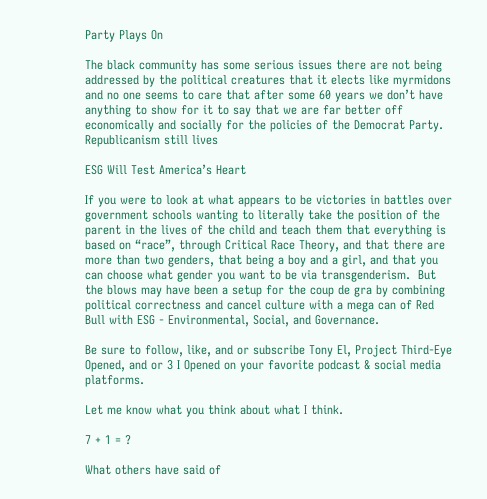Party Plays On

The black community has some serious issues there are not being addressed by the political creatures that it elects like myrmidons and no one seems to care that after some 60 years we don’t have anything to show for it to say that we are far better off economically and socially for the policies of the Democrat Party.
Republicanism still lives

ESG Will Test America’s Heart

If you were to look at what appears to be victories in battles over government schools wanting to literally take the position of the parent in the lives of the child and teach them that everything is based on “race”, through Critical Race Theory, and that there are more than two genders, that being a boy and a girl, and that you can choose what gender you want to be via transgenderism.  But the blows may have been a setup for the coup de gra by combining political correctness and cancel culture with a mega can of Red Bull with ESG - Environmental, Social, and Governance.

Be sure to follow, like, and or subscribe Tony El, Project Third-Eye Opened, and or 3 I Opened on your favorite podcast & social media platforms.

Let me know what you think about what I think.

7 + 1 = ?

What others have said of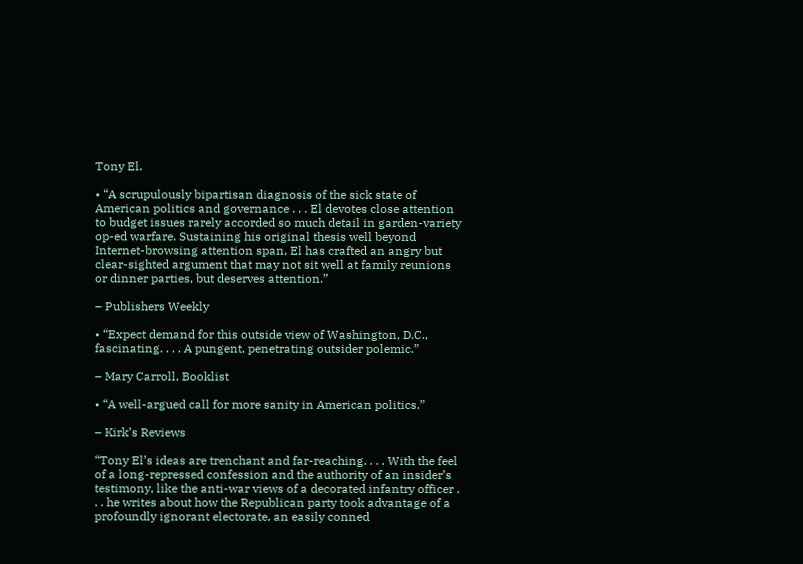Tony El.

• “A scrupulously bipartisan diagnosis of the sick state of American politics and governance . . . El devotes close attention to budget issues rarely accorded so much detail in garden-variety op-ed warfare. Sustaining his original thesis well beyond Internet-browsing attention span, El has crafted an angry but clear-sighted argument that may not sit well at family reunions or dinner parties, but deserves attention.”

– Publishers Weekly

• “Expect demand for this outside view of Washington, D.C., fascinating. . . . A pungent, penetrating outsider polemic.”

– Mary Carroll, Booklist

• “A well-argued call for more sanity in American politics.”

– Kirk’s Reviews

“Tony El’s ideas are trenchant and far-reaching. . . . With the feel of a long-repressed confession and the authority of an insider’s testimony, like the anti-war views of a decorated infantry officer . . . he writes about how the Republican party took advantage of a profoundly ignorant electorate, an easily conned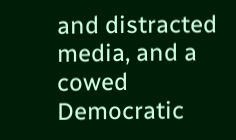and distracted media, and a cowed Democratic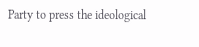Party to press the ideological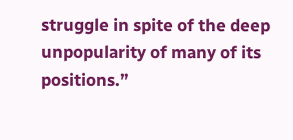struggle in spite of the deep unpopularity of many of its positions.”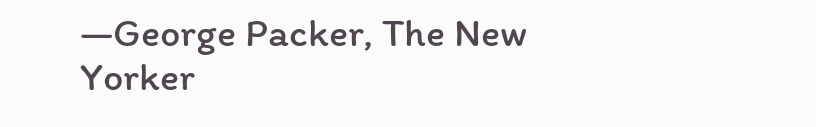—George Packer, The New Yorker